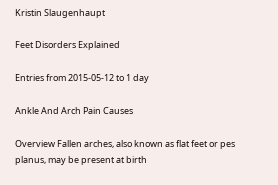Kristin Slaugenhaupt

Feet Disorders Explained

Entries from 2015-05-12 to 1 day

Ankle And Arch Pain Causes

Overview Fallen arches, also known as flat feet or pes planus, may be present at birth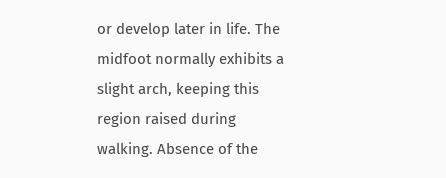or develop later in life. The midfoot normally exhibits a slight arch, keeping this region raised during walking. Absence of the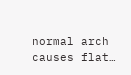normal arch causes flat…